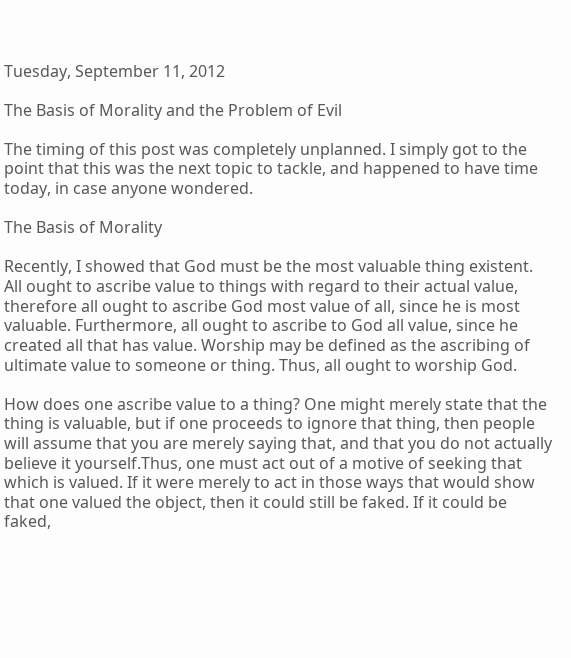Tuesday, September 11, 2012

The Basis of Morality and the Problem of Evil

The timing of this post was completely unplanned. I simply got to the point that this was the next topic to tackle, and happened to have time today, in case anyone wondered.

The Basis of Morality

Recently, I showed that God must be the most valuable thing existent. All ought to ascribe value to things with regard to their actual value, therefore all ought to ascribe God most value of all, since he is most valuable. Furthermore, all ought to ascribe to God all value, since he created all that has value. Worship may be defined as the ascribing of ultimate value to someone or thing. Thus, all ought to worship God.

How does one ascribe value to a thing? One might merely state that the thing is valuable, but if one proceeds to ignore that thing, then people will assume that you are merely saying that, and that you do not actually believe it yourself.Thus, one must act out of a motive of seeking that which is valued. If it were merely to act in those ways that would show that one valued the object, then it could still be faked. If it could be faked,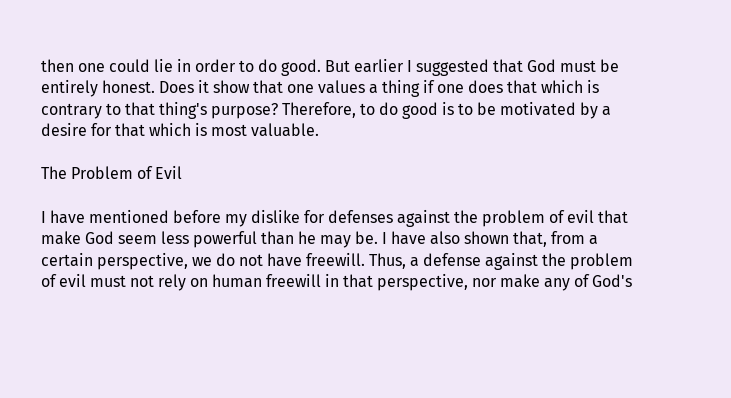then one could lie in order to do good. But earlier I suggested that God must be entirely honest. Does it show that one values a thing if one does that which is contrary to that thing's purpose? Therefore, to do good is to be motivated by a desire for that which is most valuable.

The Problem of Evil

I have mentioned before my dislike for defenses against the problem of evil that make God seem less powerful than he may be. I have also shown that, from a certain perspective, we do not have freewill. Thus, a defense against the problem of evil must not rely on human freewill in that perspective, nor make any of God's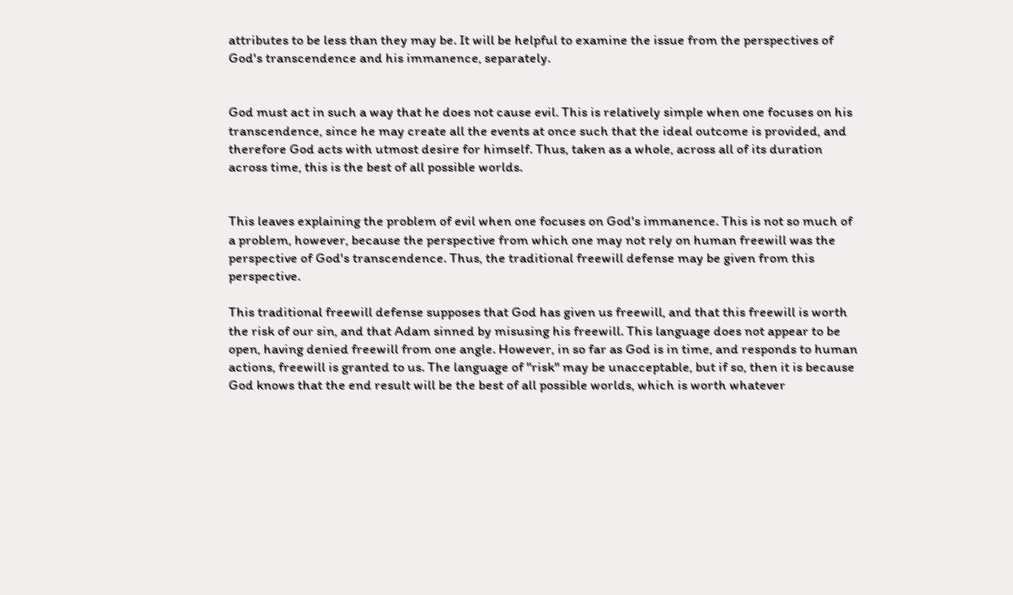attributes to be less than they may be. It will be helpful to examine the issue from the perspectives of God's transcendence and his immanence, separately.


God must act in such a way that he does not cause evil. This is relatively simple when one focuses on his transcendence, since he may create all the events at once such that the ideal outcome is provided, and therefore God acts with utmost desire for himself. Thus, taken as a whole, across all of its duration across time, this is the best of all possible worlds.


This leaves explaining the problem of evil when one focuses on God's immanence. This is not so much of a problem, however, because the perspective from which one may not rely on human freewill was the perspective of God's transcendence. Thus, the traditional freewill defense may be given from this perspective.

This traditional freewill defense supposes that God has given us freewill, and that this freewill is worth the risk of our sin, and that Adam sinned by misusing his freewill. This language does not appear to be open, having denied freewill from one angle. However, in so far as God is in time, and responds to human actions, freewill is granted to us. The language of "risk" may be unacceptable, but if so, then it is because God knows that the end result will be the best of all possible worlds, which is worth whatever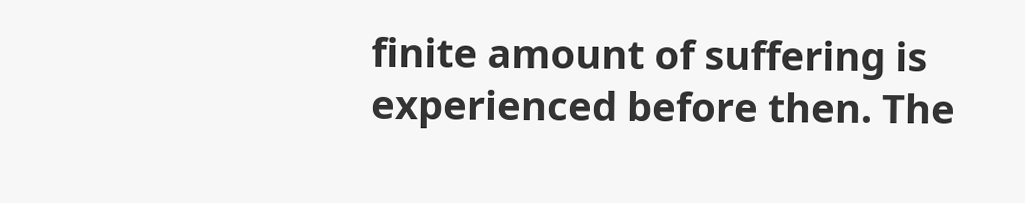finite amount of suffering is experienced before then. The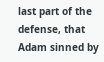last part of the defense, that Adam sinned by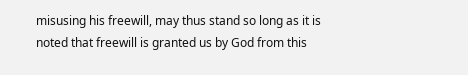misusing his freewill, may thus stand so long as it is noted that freewill is granted us by God from this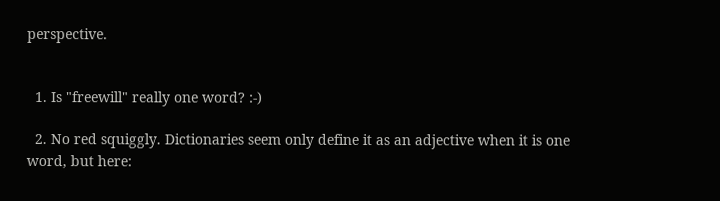perspective.


  1. Is "freewill" really one word? :-)

  2. No red squiggly. Dictionaries seem only define it as an adjective when it is one word, but here: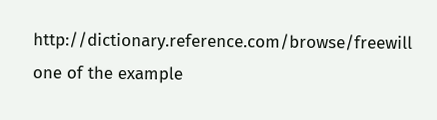http://dictionary.reference.com/browse/freewill one of the example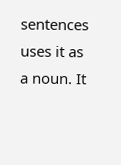sentences uses it as a noun. It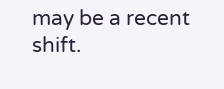may be a recent shift.